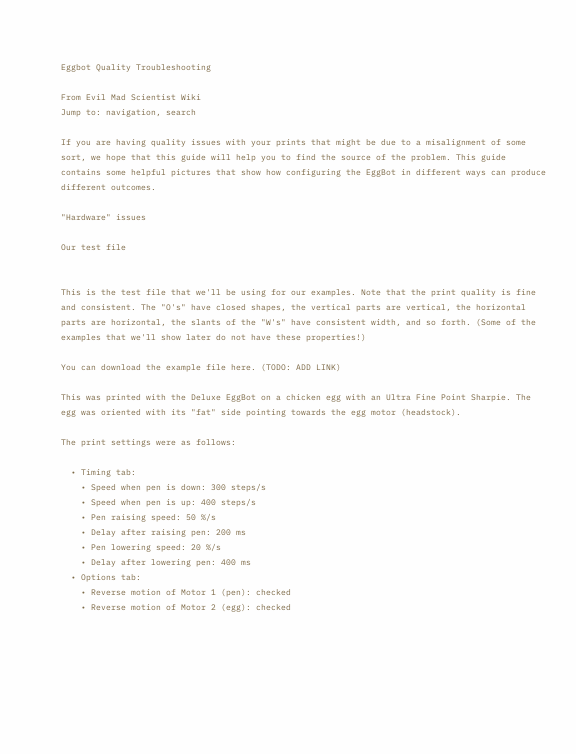Eggbot Quality Troubleshooting

From Evil Mad Scientist Wiki
Jump to: navigation, search

If you are having quality issues with your prints that might be due to a misalignment of some sort, we hope that this guide will help you to find the source of the problem. This guide contains some helpful pictures that show how configuring the EggBot in different ways can produce different outcomes.

"Hardware" issues

Our test file


This is the test file that we'll be using for our examples. Note that the print quality is fine and consistent. The "O's" have closed shapes, the vertical parts are vertical, the horizontal parts are horizontal, the slants of the "W's" have consistent width, and so forth. (Some of the examples that we'll show later do not have these properties!)

You can download the example file here. (TODO: ADD LINK)

This was printed with the Deluxe EggBot on a chicken egg with an Ultra Fine Point Sharpie. The egg was oriented with its "fat" side pointing towards the egg motor (headstock).

The print settings were as follows:

  • Timing tab:
    • Speed when pen is down: 300 steps/s
    • Speed when pen is up: 400 steps/s
    • Pen raising speed: 50 %/s
    • Delay after raising pen: 200 ms
    • Pen lowering speed: 20 %/s
    • Delay after lowering pen: 400 ms
  • Options tab:
    • Reverse motion of Motor 1 (pen): checked
    • Reverse motion of Motor 2 (egg): checked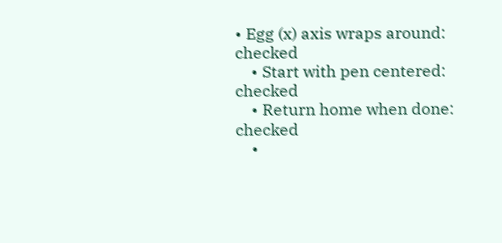• Egg (x) axis wraps around: checked
    • Start with pen centered: checked
    • Return home when done: checked
    •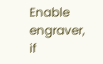Enable engraver, if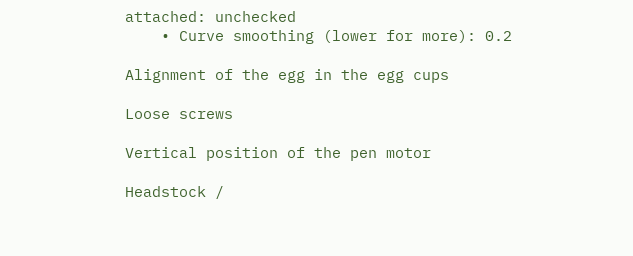attached: unchecked
    • Curve smoothing (lower for more): 0.2

Alignment of the egg in the egg cups

Loose screws

Vertical position of the pen motor

Headstock /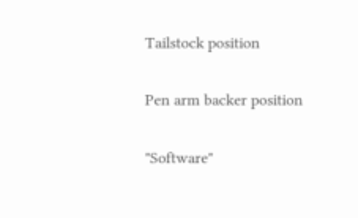Tailstock position

Pen arm backer position

"Software"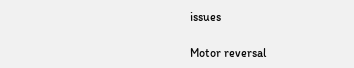issues

Motor reversal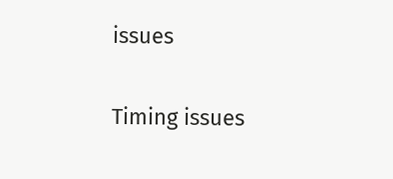issues

Timing issues